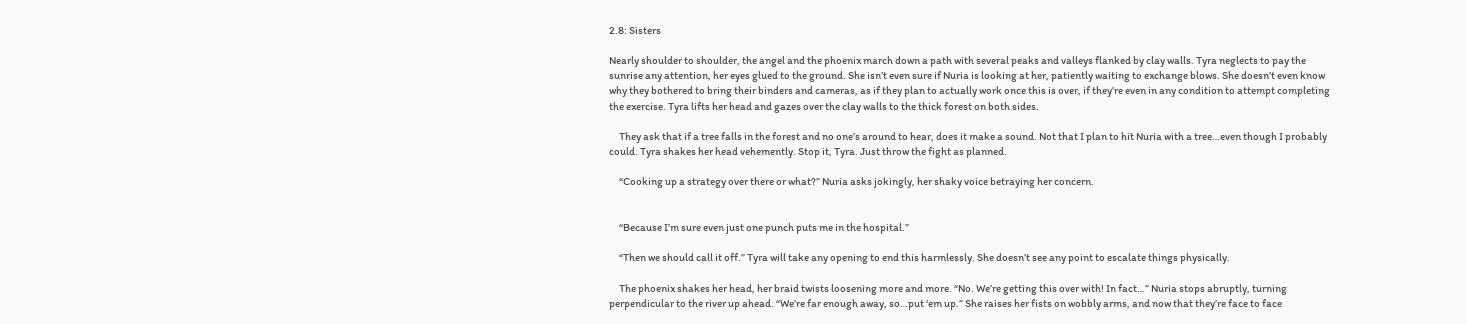2.8: Sisters

Nearly shoulder to shoulder, the angel and the phoenix march down a path with several peaks and valleys flanked by clay walls. Tyra neglects to pay the sunrise any attention, her eyes glued to the ground. She isn’t even sure if Nuria is looking at her, patiently waiting to exchange blows. She doesn’t even know why they bothered to bring their binders and cameras, as if they plan to actually work once this is over, if they’re even in any condition to attempt completing the exercise. Tyra lifts her head and gazes over the clay walls to the thick forest on both sides.

     They ask that if a tree falls in the forest and no one’s around to hear, does it make a sound. Not that I plan to hit Nuria with a tree…even though I probably could. Tyra shakes her head vehemently. Stop it, Tyra. Just throw the fight as planned.

     “Cooking up a strategy over there or what?” Nuria asks jokingly, her shaky voice betraying her concern.


     “Because I’m sure even just one punch puts me in the hospital.”

     “Then we should call it off.” Tyra will take any opening to end this harmlessly. She doesn’t see any point to escalate things physically.

     The phoenix shakes her head, her braid twists loosening more and more. “No. We’re getting this over with! In fact…” Nuria stops abruptly, turning perpendicular to the river up ahead. “We’re far enough away, so…put ‘em up.” She raises her fists on wobbly arms, and now that they’re face to face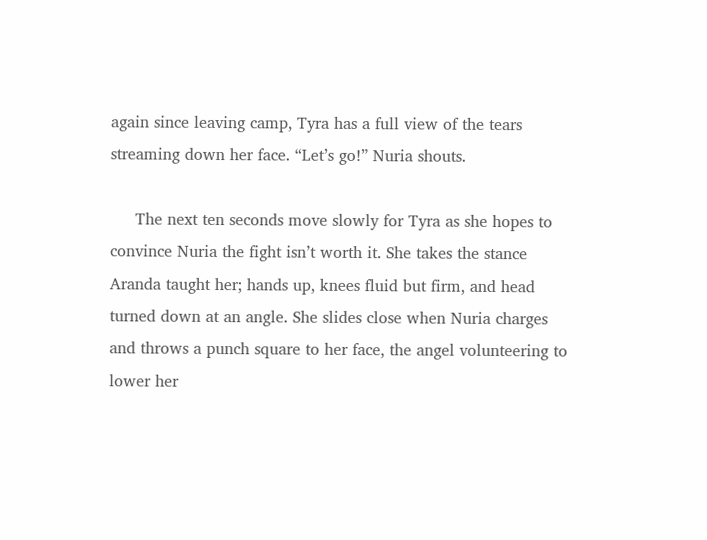again since leaving camp, Tyra has a full view of the tears streaming down her face. “Let’s go!” Nuria shouts.

     The next ten seconds move slowly for Tyra as she hopes to convince Nuria the fight isn’t worth it. She takes the stance Aranda taught her; hands up, knees fluid but firm, and head turned down at an angle. She slides close when Nuria charges and throws a punch square to her face, the angel volunteering to lower her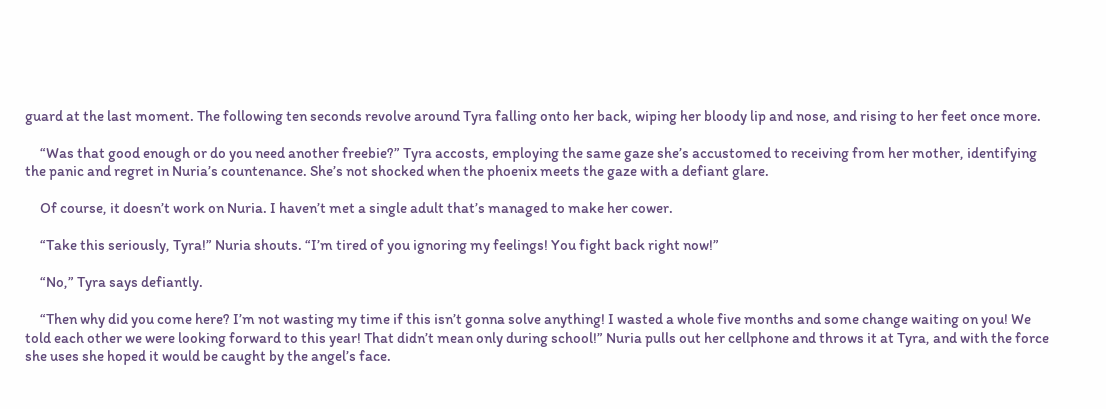guard at the last moment. The following ten seconds revolve around Tyra falling onto her back, wiping her bloody lip and nose, and rising to her feet once more.

     “Was that good enough or do you need another freebie?” Tyra accosts, employing the same gaze she’s accustomed to receiving from her mother, identifying the panic and regret in Nuria’s countenance. She’s not shocked when the phoenix meets the gaze with a defiant glare.

     Of course, it doesn’t work on Nuria. I haven’t met a single adult that’s managed to make her cower.

     “Take this seriously, Tyra!” Nuria shouts. “I’m tired of you ignoring my feelings! You fight back right now!”

     “No,” Tyra says defiantly.

     “Then why did you come here? I’m not wasting my time if this isn’t gonna solve anything! I wasted a whole five months and some change waiting on you! We told each other we were looking forward to this year! That didn’t mean only during school!” Nuria pulls out her cellphone and throws it at Tyra, and with the force she uses she hoped it would be caught by the angel’s face.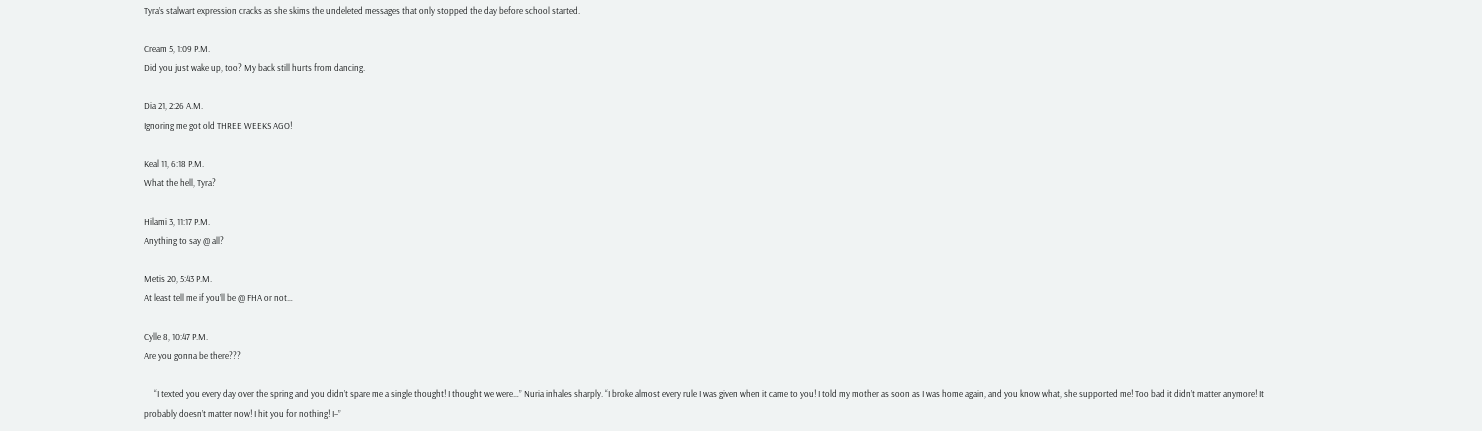Tyra’s stalwart expression cracks as she skims the undeleted messages that only stopped the day before school started.

Cream 5, 1:09 P.M.
Did you just wake up, too? My back still hurts from dancing.

Dia 21, 2:26 A.M.
Ignoring me got old THREE WEEKS AGO!

Keal 11, 6:18 P.M.
What the hell, Tyra?

Hilami 3, 11:17 P.M.
Anything to say @ all?

Metis 20, 5:43 P.M.
At least tell me if you’ll be @ FHA or not…

Cylle 8, 10:47 P.M.
Are you gonna be there???

     “I texted you every day over the spring and you didn’t spare me a single thought! I thought we were…” Nuria inhales sharply. “I broke almost every rule I was given when it came to you! I told my mother as soon as I was home again, and you know what, she supported me! Too bad it didn’t matter anymore! It probably doesn’t matter now! I hit you for nothing! I–”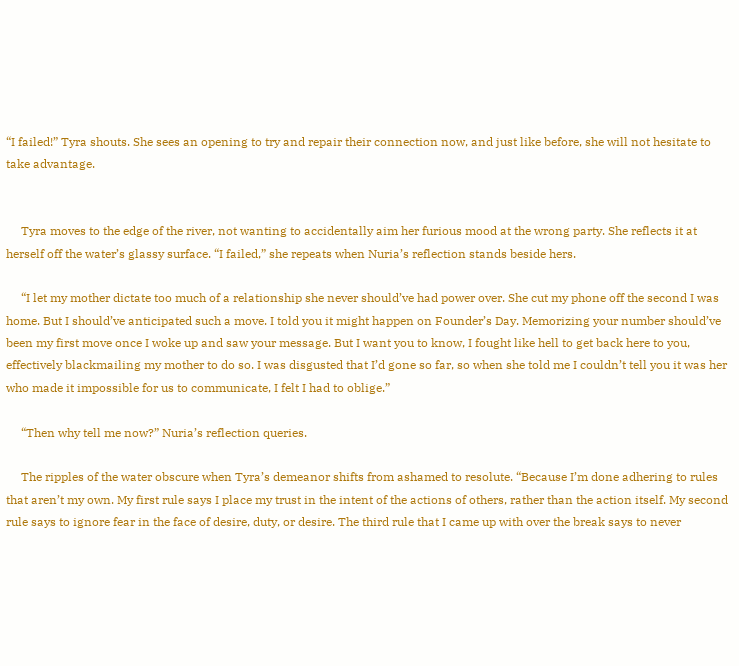“I failed!” Tyra shouts. She sees an opening to try and repair their connection now, and just like before, she will not hesitate to take advantage.


     Tyra moves to the edge of the river, not wanting to accidentally aim her furious mood at the wrong party. She reflects it at herself off the water’s glassy surface. “I failed,” she repeats when Nuria’s reflection stands beside hers.

     “I let my mother dictate too much of a relationship she never should’ve had power over. She cut my phone off the second I was home. But I should’ve anticipated such a move. I told you it might happen on Founder’s Day. Memorizing your number should’ve been my first move once I woke up and saw your message. But I want you to know, I fought like hell to get back here to you, effectively blackmailing my mother to do so. I was disgusted that I’d gone so far, so when she told me I couldn’t tell you it was her who made it impossible for us to communicate, I felt I had to oblige.”

     “Then why tell me now?” Nuria’s reflection queries.

     The ripples of the water obscure when Tyra’s demeanor shifts from ashamed to resolute. “Because I’m done adhering to rules that aren’t my own. My first rule says I place my trust in the intent of the actions of others, rather than the action itself. My second rule says to ignore fear in the face of desire, duty, or desire. The third rule that I came up with over the break says to never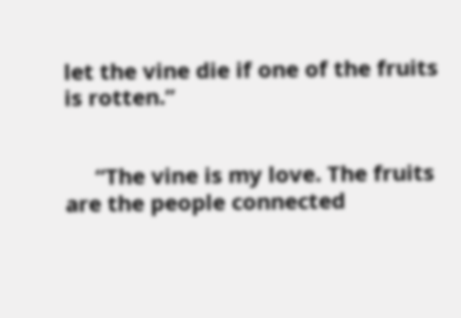let the vine die if one of the fruits is rotten.”


     “The vine is my love. The fruits are the people connected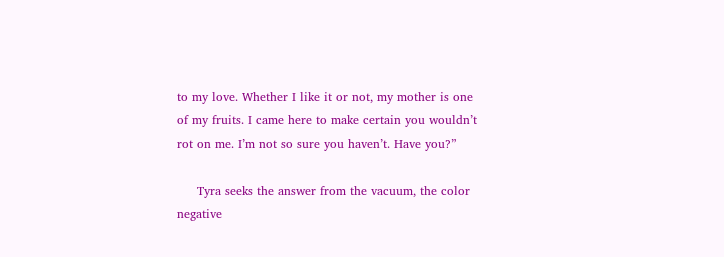to my love. Whether I like it or not, my mother is one of my fruits. I came here to make certain you wouldn’t rot on me. I’m not so sure you haven’t. Have you?”

     Tyra seeks the answer from the vacuum, the color negative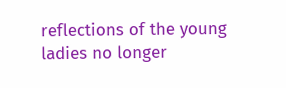reflections of the young ladies no longer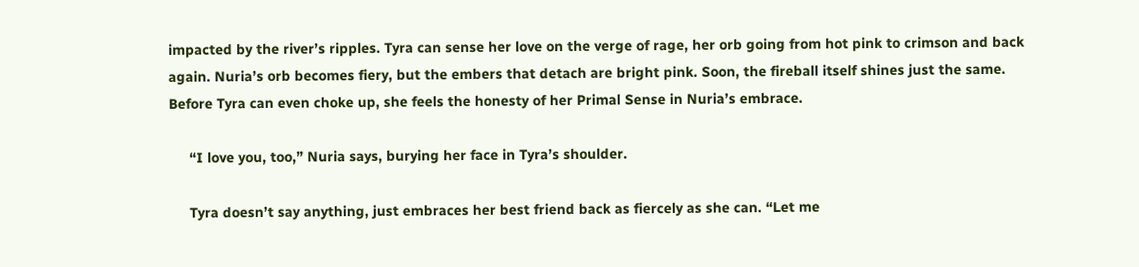impacted by the river’s ripples. Tyra can sense her love on the verge of rage, her orb going from hot pink to crimson and back again. Nuria’s orb becomes fiery, but the embers that detach are bright pink. Soon, the fireball itself shines just the same. Before Tyra can even choke up, she feels the honesty of her Primal Sense in Nuria’s embrace.

     “I love you, too,” Nuria says, burying her face in Tyra’s shoulder.

     Tyra doesn’t say anything, just embraces her best friend back as fiercely as she can. “Let me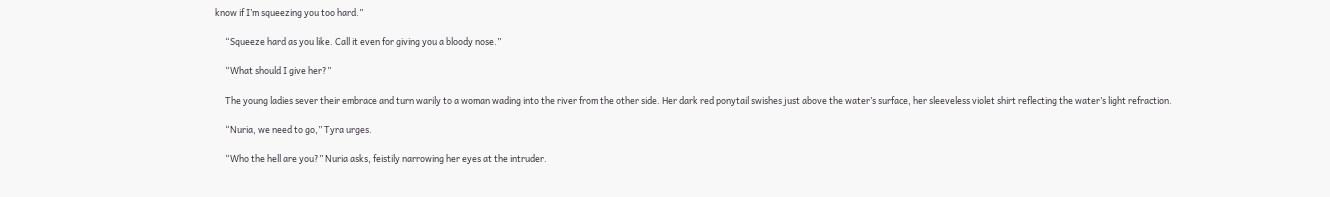know if I’m squeezing you too hard.”

     “Squeeze hard as you like. Call it even for giving you a bloody nose.”

     “What should I give her?”

     The young ladies sever their embrace and turn warily to a woman wading into the river from the other side. Her dark red ponytail swishes just above the water’s surface, her sleeveless violet shirt reflecting the water’s light refraction.

     “Nuria, we need to go,” Tyra urges.

     “Who the hell are you?” Nuria asks, feistily narrowing her eyes at the intruder.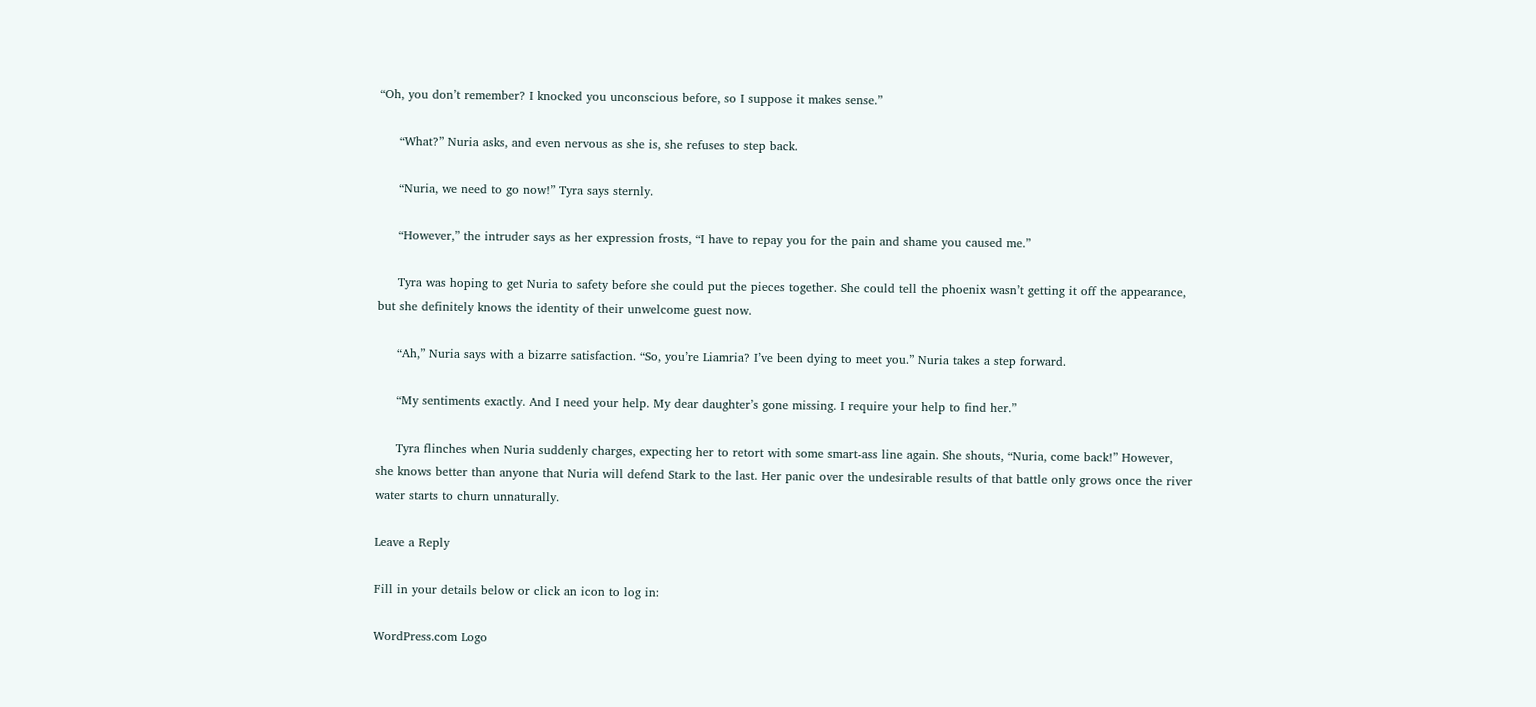“Oh, you don’t remember? I knocked you unconscious before, so I suppose it makes sense.”

     “What?” Nuria asks, and even nervous as she is, she refuses to step back.

     “Nuria, we need to go now!” Tyra says sternly.

     “However,” the intruder says as her expression frosts, “I have to repay you for the pain and shame you caused me.”

     Tyra was hoping to get Nuria to safety before she could put the pieces together. She could tell the phoenix wasn’t getting it off the appearance, but she definitely knows the identity of their unwelcome guest now.

     “Ah,” Nuria says with a bizarre satisfaction. “So, you’re Liamria? I’ve been dying to meet you.” Nuria takes a step forward.

     “My sentiments exactly. And I need your help. My dear daughter’s gone missing. I require your help to find her.”

     Tyra flinches when Nuria suddenly charges, expecting her to retort with some smart-ass line again. She shouts, “Nuria, come back!” However, she knows better than anyone that Nuria will defend Stark to the last. Her panic over the undesirable results of that battle only grows once the river water starts to churn unnaturally.

Leave a Reply

Fill in your details below or click an icon to log in:

WordPress.com Logo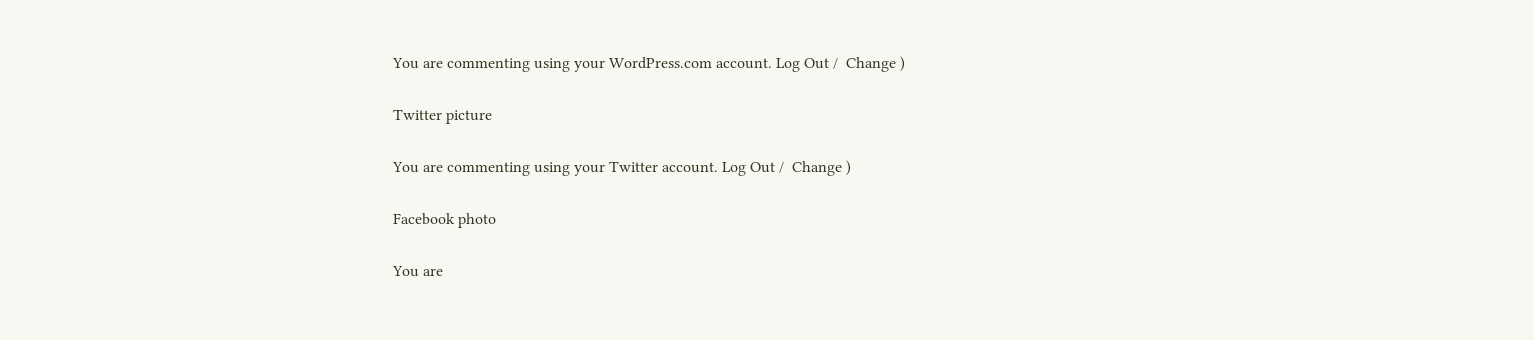You are commenting using your WordPress.com account. Log Out /  Change )

Twitter picture

You are commenting using your Twitter account. Log Out /  Change )

Facebook photo

You are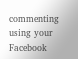commenting using your Facebook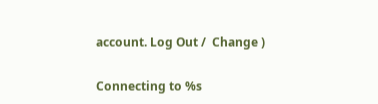account. Log Out /  Change )

Connecting to %s